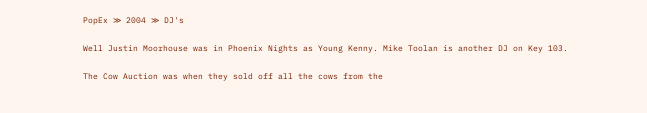PopEx ≫ 2004 ≫ DJ's

Well Justin Moorhouse was in Phoenix Nights as Young Kenny. Mike Toolan is another DJ on Key 103.

The Cow Auction was when they sold off all the cows from the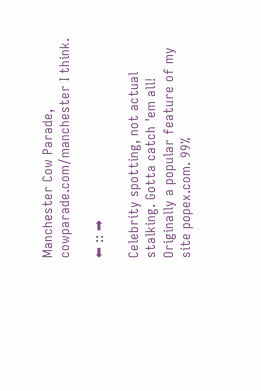Manchester Cow Parade, cowparade.com/manchester I think.

⬅ :: ➡

Celebrity spotting, not actual stalking. Gotta catch 'em all! Originally a popular feature of my site popex.com. 99%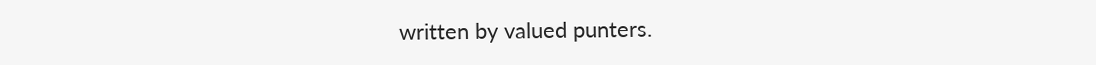written by valued punters.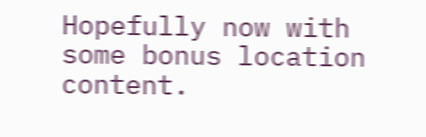Hopefully now with some bonus location content.